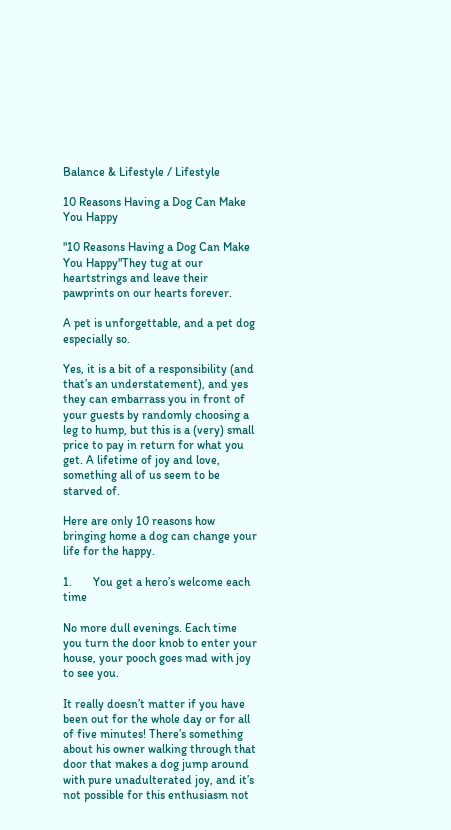Balance & Lifestyle / Lifestyle

10 Reasons Having a Dog Can Make You Happy

"10 Reasons Having a Dog Can Make You Happy"They tug at our heartstrings and leave their pawprints on our hearts forever.

A pet is unforgettable, and a pet dog especially so.

Yes, it is a bit of a responsibility (and that’s an understatement), and yes they can embarrass you in front of your guests by randomly choosing a leg to hump, but this is a (very) small price to pay in return for what you get. A lifetime of joy and love, something all of us seem to be starved of.

Here are only 10 reasons how bringing home a dog can change your life for the happy.

1.       You get a hero’s welcome each time

No more dull evenings. Each time you turn the door knob to enter your house, your pooch goes mad with joy to see you.

It really doesn’t matter if you have been out for the whole day or for all of five minutes! There’s something about his owner walking through that door that makes a dog jump around with pure unadulterated joy, and it’s not possible for this enthusiasm not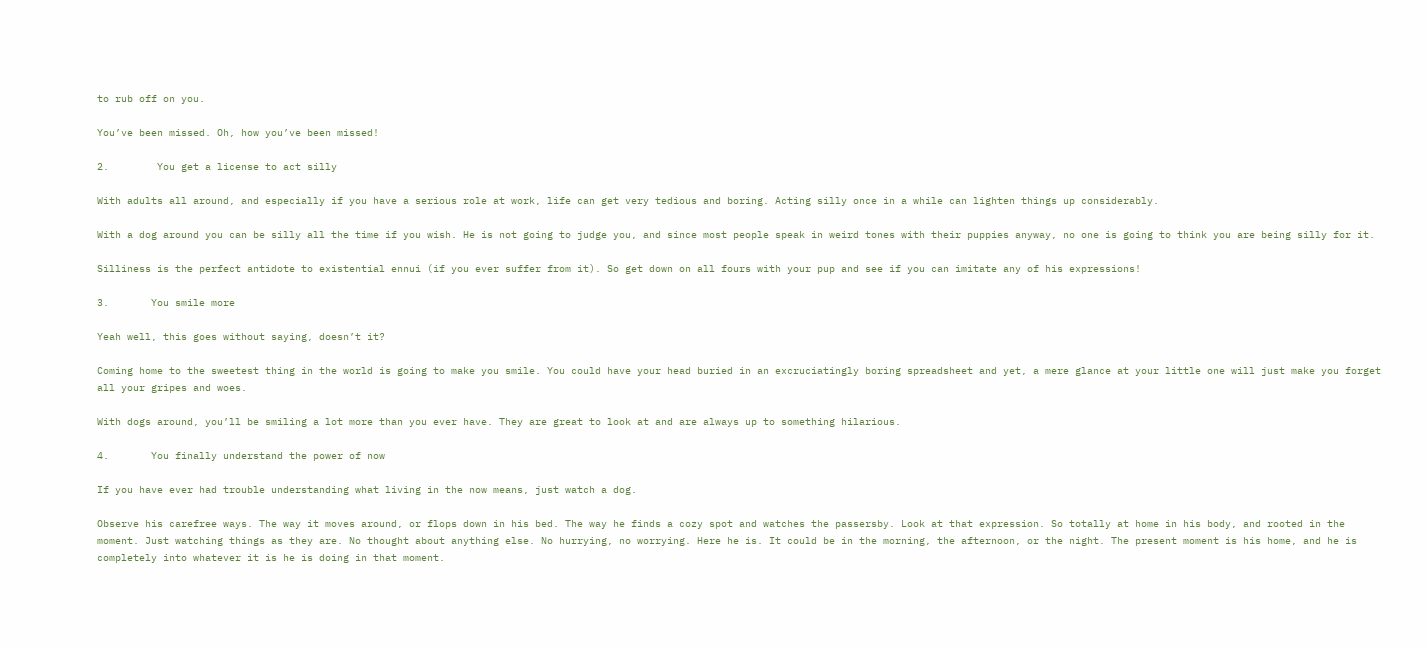to rub off on you.

You’ve been missed. Oh, how you’ve been missed!

2.        You get a license to act silly

With adults all around, and especially if you have a serious role at work, life can get very tedious and boring. Acting silly once in a while can lighten things up considerably.

With a dog around you can be silly all the time if you wish. He is not going to judge you, and since most people speak in weird tones with their puppies anyway, no one is going to think you are being silly for it.

Silliness is the perfect antidote to existential ennui (if you ever suffer from it). So get down on all fours with your pup and see if you can imitate any of his expressions!

3.       You smile more

Yeah well, this goes without saying, doesn’t it?

Coming home to the sweetest thing in the world is going to make you smile. You could have your head buried in an excruciatingly boring spreadsheet and yet, a mere glance at your little one will just make you forget all your gripes and woes.

With dogs around, you’ll be smiling a lot more than you ever have. They are great to look at and are always up to something hilarious.

4.       You finally understand the power of now

If you have ever had trouble understanding what living in the now means, just watch a dog.

Observe his carefree ways. The way it moves around, or flops down in his bed. The way he finds a cozy spot and watches the passersby. Look at that expression. So totally at home in his body, and rooted in the moment. Just watching things as they are. No thought about anything else. No hurrying, no worrying. Here he is. It could be in the morning, the afternoon, or the night. The present moment is his home, and he is completely into whatever it is he is doing in that moment.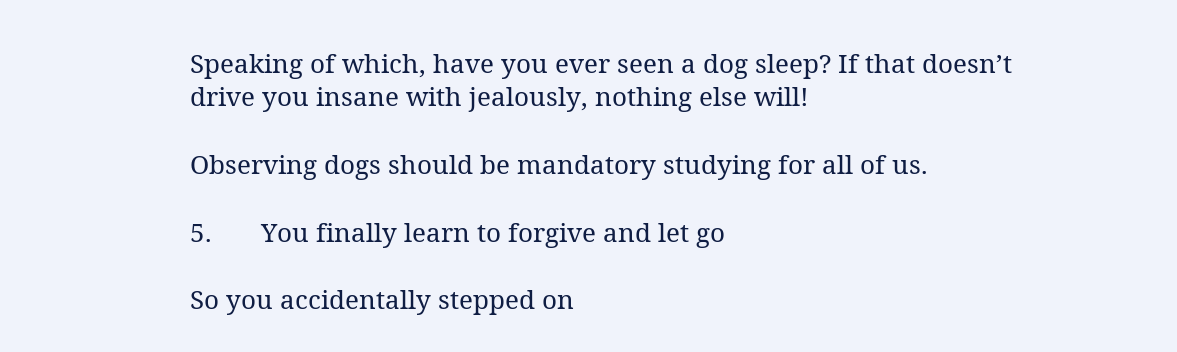Speaking of which, have you ever seen a dog sleep? If that doesn’t drive you insane with jealously, nothing else will!

Observing dogs should be mandatory studying for all of us.

5.       You finally learn to forgive and let go

So you accidentally stepped on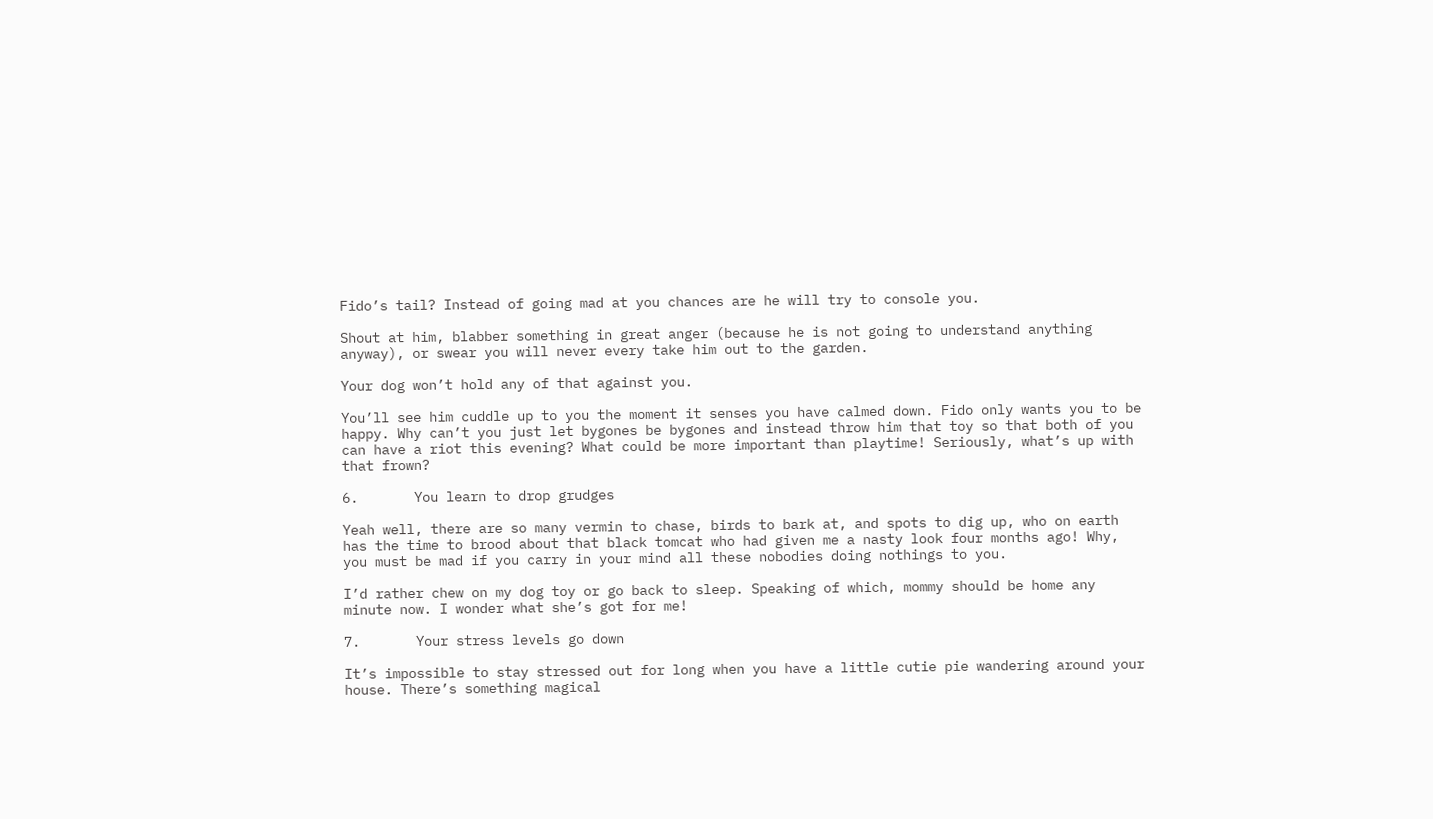Fido’s tail? Instead of going mad at you chances are he will try to console you.

Shout at him, blabber something in great anger (because he is not going to understand anything anyway), or swear you will never every take him out to the garden.

Your dog won’t hold any of that against you.

You’ll see him cuddle up to you the moment it senses you have calmed down. Fido only wants you to be happy. Why can’t you just let bygones be bygones and instead throw him that toy so that both of you can have a riot this evening? What could be more important than playtime! Seriously, what’s up with that frown?

6.       You learn to drop grudges

Yeah well, there are so many vermin to chase, birds to bark at, and spots to dig up, who on earth has the time to brood about that black tomcat who had given me a nasty look four months ago! Why, you must be mad if you carry in your mind all these nobodies doing nothings to you.

I’d rather chew on my dog toy or go back to sleep. Speaking of which, mommy should be home any minute now. I wonder what she’s got for me!

7.       Your stress levels go down

It’s impossible to stay stressed out for long when you have a little cutie pie wandering around your house. There’s something magical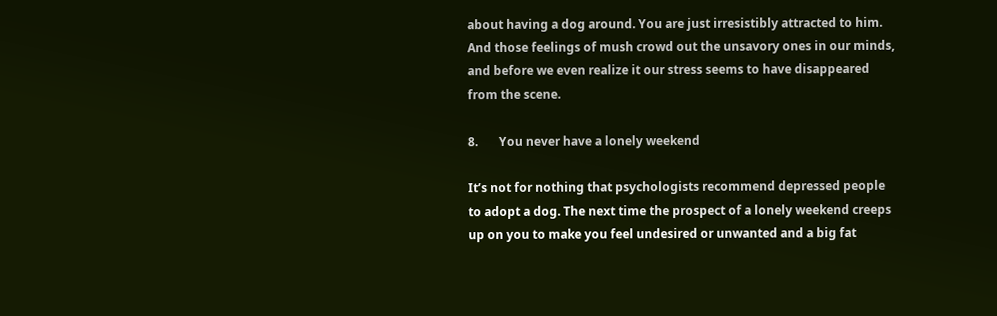about having a dog around. You are just irresistibly attracted to him. And those feelings of mush crowd out the unsavory ones in our minds, and before we even realize it our stress seems to have disappeared from the scene.

8.       You never have a lonely weekend

It’s not for nothing that psychologists recommend depressed people to adopt a dog. The next time the prospect of a lonely weekend creeps up on you to make you feel undesired or unwanted and a big fat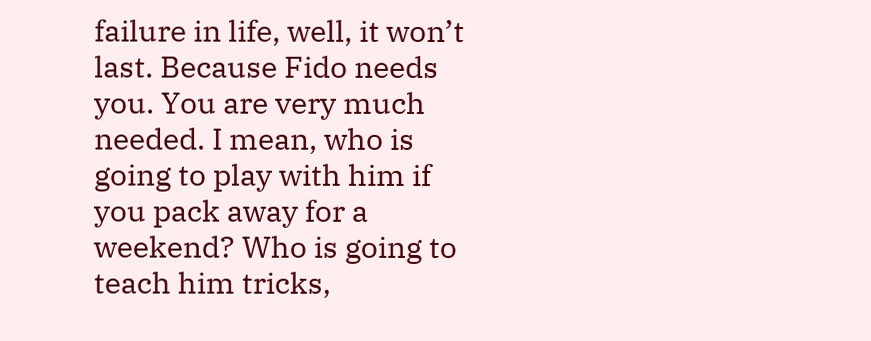failure in life, well, it won’t last. Because Fido needs you. You are very much needed. I mean, who is going to play with him if you pack away for a weekend? Who is going to teach him tricks,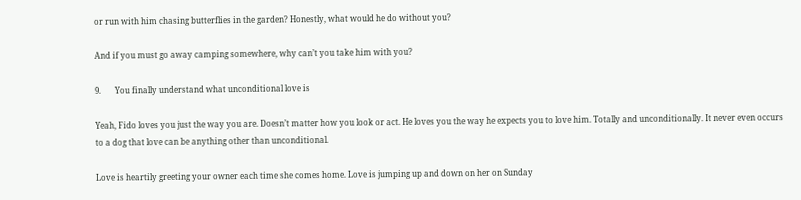or run with him chasing butterflies in the garden? Honestly, what would he do without you?

And if you must go away camping somewhere, why can’t you take him with you?

9.       You finally understand what unconditional love is

Yeah, Fido loves you just the way you are. Doesn’t matter how you look or act. He loves you the way he expects you to love him. Totally and unconditionally. It never even occurs to a dog that love can be anything other than unconditional.

Love is heartily greeting your owner each time she comes home. Love is jumping up and down on her on Sunday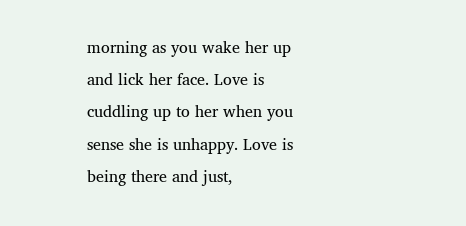morning as you wake her up and lick her face. Love is cuddling up to her when you sense she is unhappy. Love is being there and just,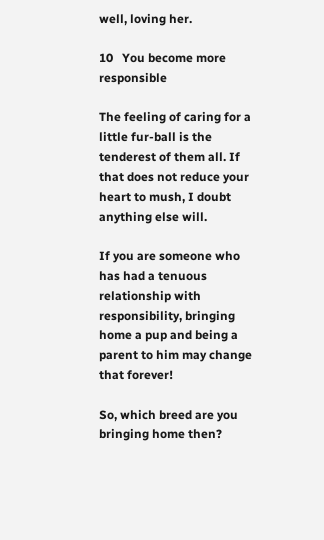well, loving her.

10   You become more responsible

The feeling of caring for a little fur-ball is the tenderest of them all. If that does not reduce your heart to mush, I doubt anything else will.

If you are someone who has had a tenuous relationship with responsibility, bringing home a pup and being a parent to him may change that forever!

So, which breed are you bringing home then?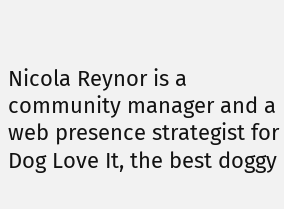Nicola Reynor is a community manager and a web presence strategist for Dog Love It, the best doggy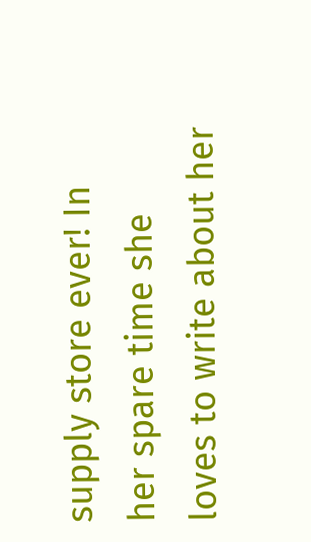supply store ever! In her spare time she loves to write about her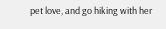pet love, and go hiking with her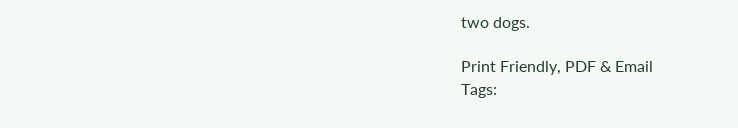two dogs.

Print Friendly, PDF & Email
Tags: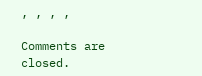, , , ,

Comments are closed.